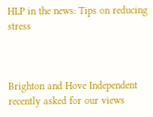HLP in the news: Tips on reducing stress



Brighton and Hove Independent recently asked for our views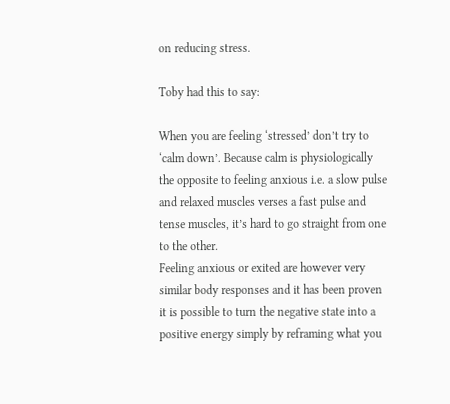on reducing stress.

Toby had this to say:

When you are feeling ‘stressed’ don’t try to ‘calm down’. Because calm is physiologically the opposite to feeling anxious i.e. a slow pulse and relaxed muscles verses a fast pulse and tense muscles, it’s hard to go straight from one to the other.
Feeling anxious or exited are however very similar body responses and it has been proven it is possible to turn the negative state into a positive energy simply by reframing what you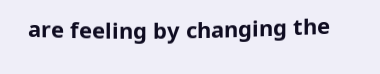are feeling by changing the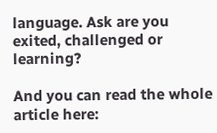language. Ask are you exited, challenged or learning?

And you can read the whole article here: